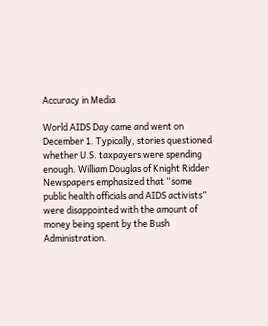Accuracy in Media

World AIDS Day came and went on December 1. Typically, stories questioned whether U.S. taxpayers were spending enough. William Douglas of Knight Ridder Newspapers emphasized that “some public health officials and AIDS activists” were disappointed with the amount of money being spent by the Bush Administration.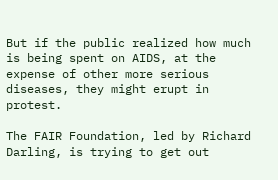But if the public realized how much is being spent on AIDS, at the expense of other more serious diseases, they might erupt in protest.

The FAIR Foundation, led by Richard Darling, is trying to get out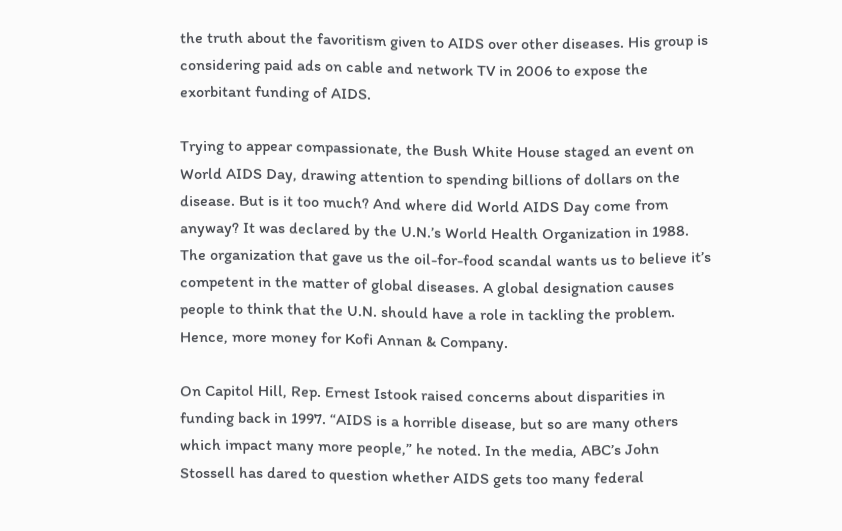the truth about the favoritism given to AIDS over other diseases. His group is considering paid ads on cable and network TV in 2006 to expose the exorbitant funding of AIDS.

Trying to appear compassionate, the Bush White House staged an event on World AIDS Day, drawing attention to spending billions of dollars on the disease. But is it too much? And where did World AIDS Day come from anyway? It was declared by the U.N.’s World Health Organization in 1988. The organization that gave us the oil-for-food scandal wants us to believe it’s competent in the matter of global diseases. A global designation causes people to think that the U.N. should have a role in tackling the problem. Hence, more money for Kofi Annan & Company.

On Capitol Hill, Rep. Ernest Istook raised concerns about disparities in funding back in 1997. “AIDS is a horrible disease, but so are many others which impact many more people,” he noted. In the media, ABC’s John Stossell has dared to question whether AIDS gets too many federal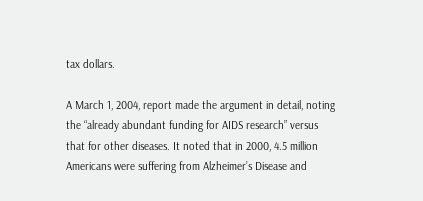tax dollars.

A March 1, 2004, report made the argument in detail, noting the “already abundant funding for AIDS research” versus that for other diseases. It noted that in 2000, 4.5 million Americans were suffering from Alzheimer’s Disease and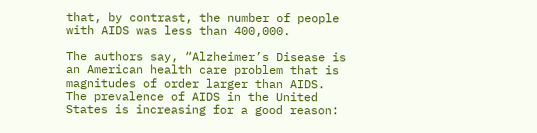that, by contrast, the number of people with AIDS was less than 400,000.

The authors say, “Alzheimer’s Disease is an American health care problem that is magnitudes of order larger than AIDS.  The prevalence of AIDS in the United States is increasing for a good reason: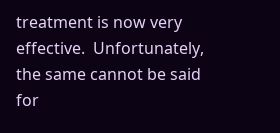treatment is now very effective.  Unfortunately, the same cannot be said for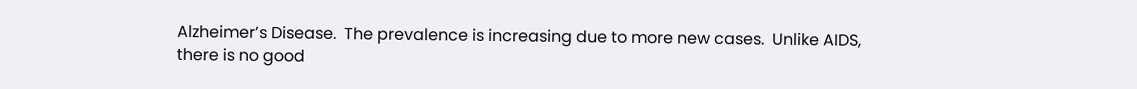Alzheimer’s Disease.  The prevalence is increasing due to more new cases.  Unlike AIDS, there is no good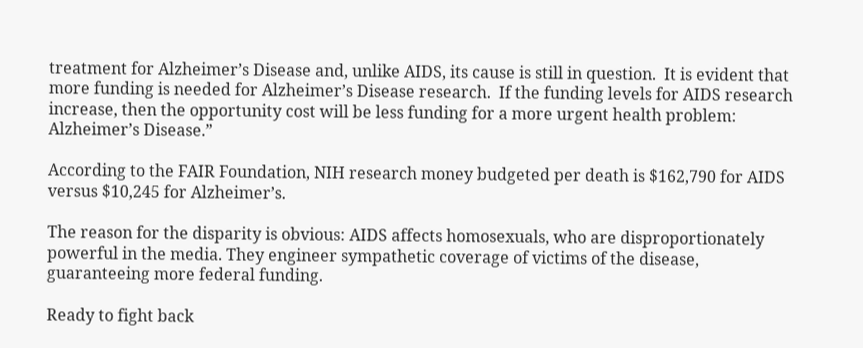treatment for Alzheimer’s Disease and, unlike AIDS, its cause is still in question.  It is evident that more funding is needed for Alzheimer’s Disease research.  If the funding levels for AIDS research increase, then the opportunity cost will be less funding for a more urgent health problem: Alzheimer’s Disease.”

According to the FAIR Foundation, NIH research money budgeted per death is $162,790 for AIDS versus $10,245 for Alzheimer’s.

The reason for the disparity is obvious: AIDS affects homosexuals, who are disproportionately powerful in the media. They engineer sympathetic coverage of victims of the disease, guaranteeing more federal funding.

Ready to fight back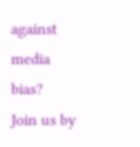against media bias?
Join us by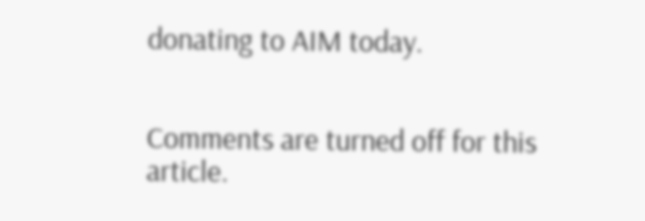donating to AIM today.


Comments are turned off for this article.